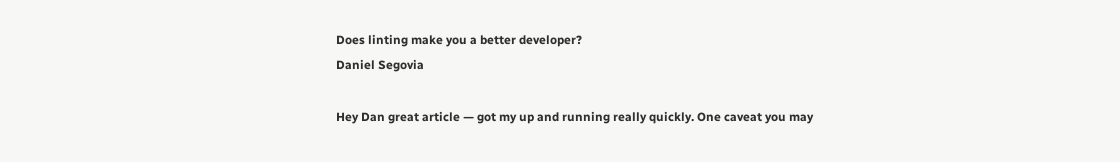Does linting make you a better developer?
Daniel Segovia

Hey Dan great article — got my up and running really quickly. One caveat you may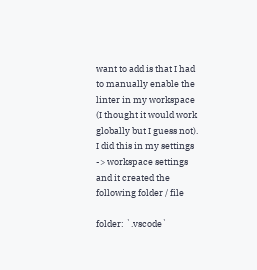want to add is that I had to manually enable the linter in my workspace (I thought it would work globally but I guess not). I did this in my settings -> workspace settings and it created the following folder / file

folder: `.vscode`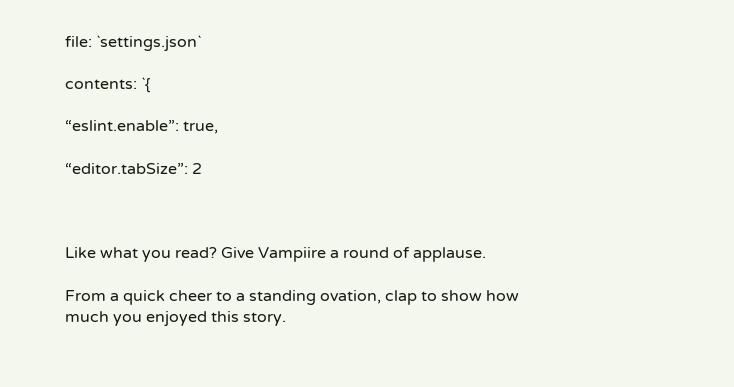file: `settings.json`

contents: `{

“eslint.enable”: true,

“editor.tabSize”: 2



Like what you read? Give Vampiire a round of applause.

From a quick cheer to a standing ovation, clap to show how much you enjoyed this story.